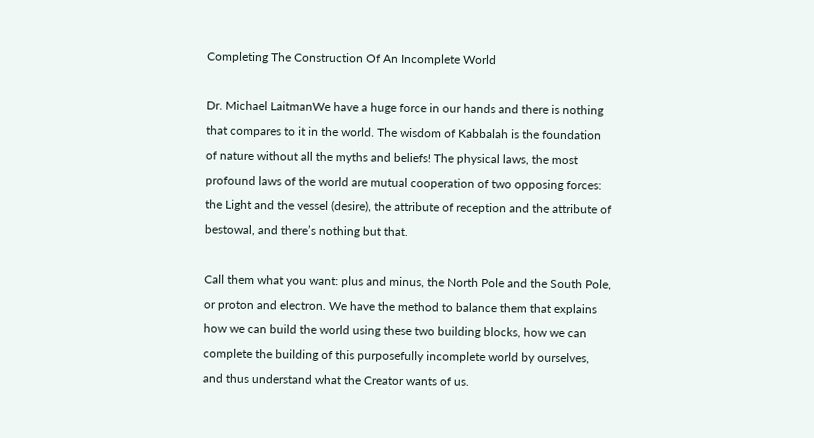Completing The Construction Of An Incomplete World

Dr. Michael LaitmanWe have a huge force in our hands and there is nothing that compares to it in the world. The wisdom of Kabbalah is the foundation of nature without all the myths and beliefs! The physical laws, the most profound laws of the world are mutual cooperation of two opposing forces: the Light and the vessel (desire), the attribute of reception and the attribute of bestowal, and there’s nothing but that.

Call them what you want: plus and minus, the North Pole and the South Pole, or proton and electron. We have the method to balance them that explains how we can build the world using these two building blocks, how we can complete the building of this purposefully incomplete world by ourselves, and thus understand what the Creator wants of us.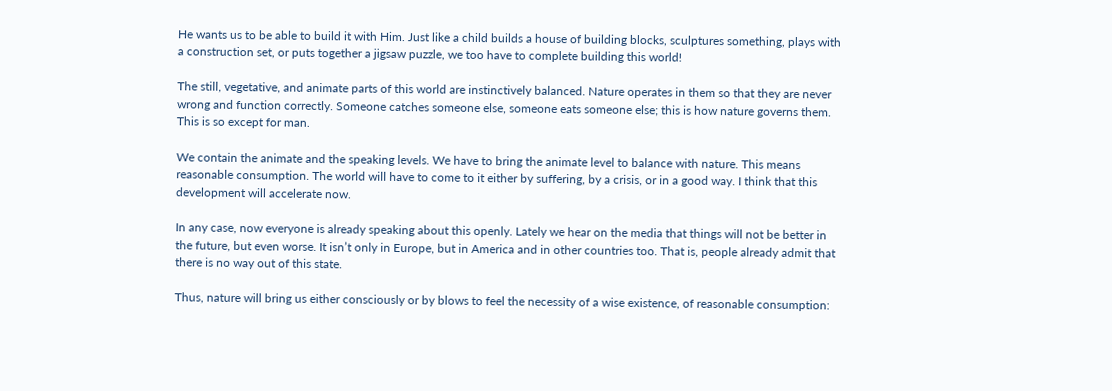He wants us to be able to build it with Him. Just like a child builds a house of building blocks, sculptures something, plays with a construction set, or puts together a jigsaw puzzle, we too have to complete building this world!

The still, vegetative, and animate parts of this world are instinctively balanced. Nature operates in them so that they are never wrong and function correctly. Someone catches someone else, someone eats someone else; this is how nature governs them. This is so except for man.

We contain the animate and the speaking levels. We have to bring the animate level to balance with nature. This means reasonable consumption. The world will have to come to it either by suffering, by a crisis, or in a good way. I think that this development will accelerate now.

In any case, now everyone is already speaking about this openly. Lately we hear on the media that things will not be better in the future, but even worse. It isn’t only in Europe, but in America and in other countries too. That is, people already admit that there is no way out of this state.

Thus, nature will bring us either consciously or by blows to feel the necessity of a wise existence, of reasonable consumption: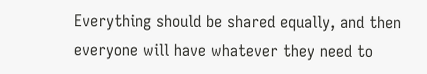Everything should be shared equally, and then everyone will have whatever they need to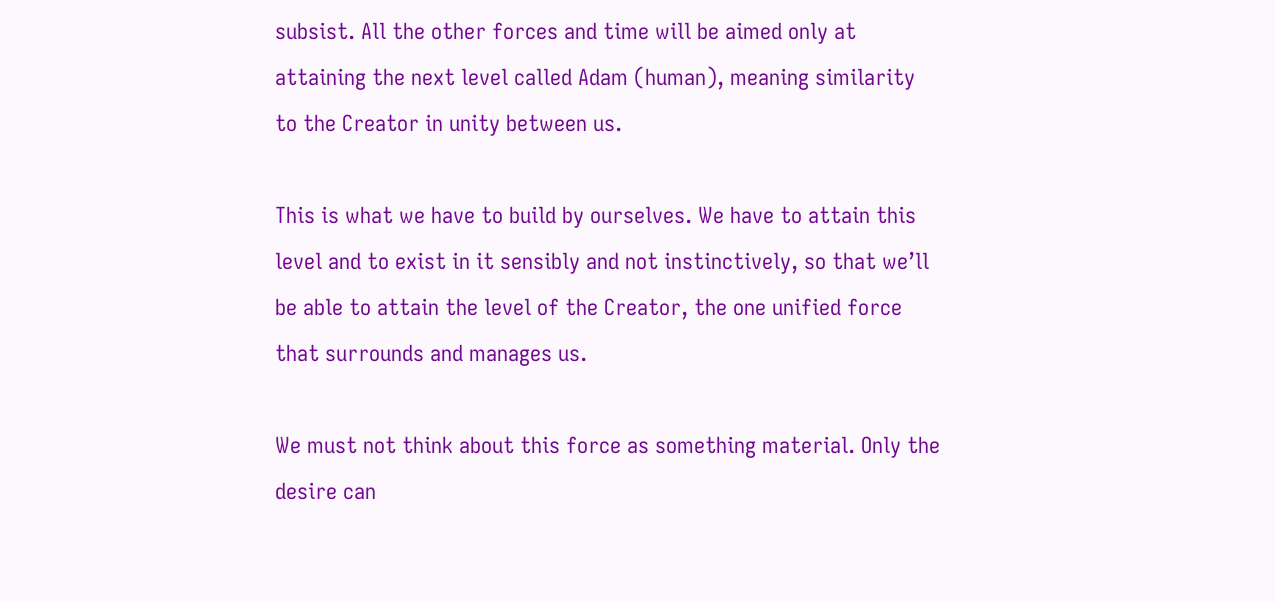subsist. All the other forces and time will be aimed only at attaining the next level called Adam (human), meaning similarity to the Creator in unity between us.

This is what we have to build by ourselves. We have to attain this level and to exist in it sensibly and not instinctively, so that we’ll be able to attain the level of the Creator, the one unified force that surrounds and manages us.

We must not think about this force as something material. Only the desire can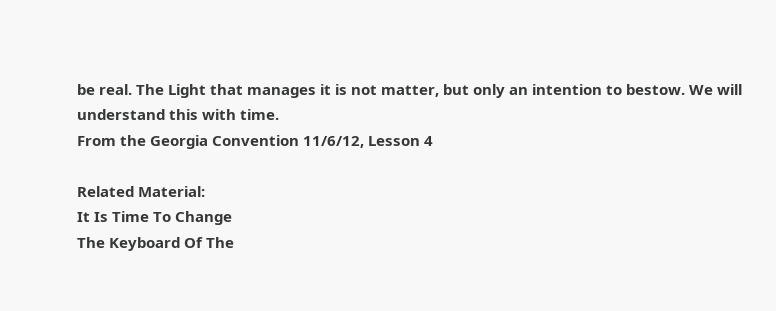be real. The Light that manages it is not matter, but only an intention to bestow. We will understand this with time.
From the Georgia Convention 11/6/12, Lesson 4

Related Material:
It Is Time To Change
The Keyboard Of The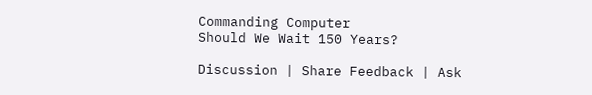Commanding Computer
Should We Wait 150 Years?

Discussion | Share Feedback | Ask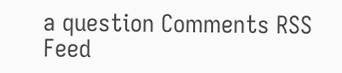a question Comments RSS Feed